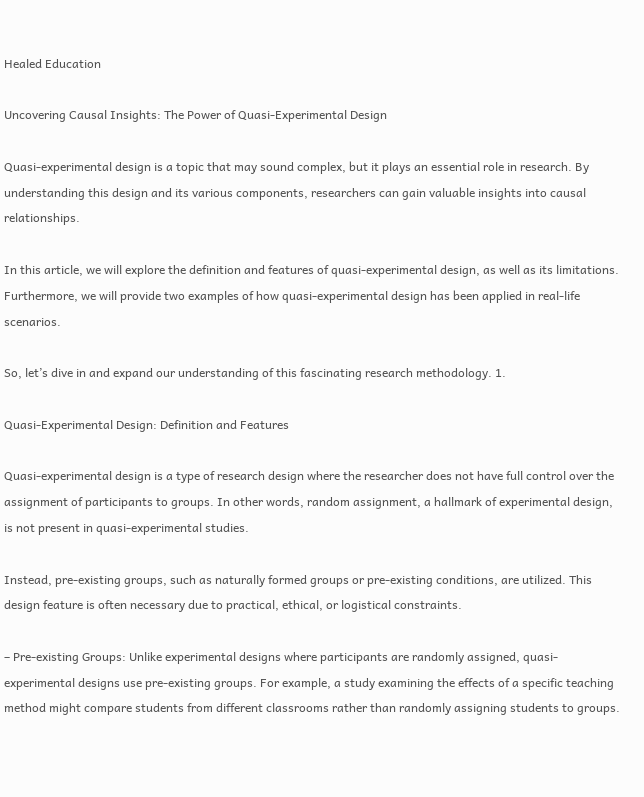Healed Education

Uncovering Causal Insights: The Power of Quasi-Experimental Design

Quasi-experimental design is a topic that may sound complex, but it plays an essential role in research. By understanding this design and its various components, researchers can gain valuable insights into causal relationships.

In this article, we will explore the definition and features of quasi-experimental design, as well as its limitations. Furthermore, we will provide two examples of how quasi-experimental design has been applied in real-life scenarios.

So, let’s dive in and expand our understanding of this fascinating research methodology. 1.

Quasi-Experimental Design: Definition and Features

Quasi-experimental design is a type of research design where the researcher does not have full control over the assignment of participants to groups. In other words, random assignment, a hallmark of experimental design, is not present in quasi-experimental studies.

Instead, pre-existing groups, such as naturally formed groups or pre-existing conditions, are utilized. This design feature is often necessary due to practical, ethical, or logistical constraints.

– Pre-existing Groups: Unlike experimental designs where participants are randomly assigned, quasi-experimental designs use pre-existing groups. For example, a study examining the effects of a specific teaching method might compare students from different classrooms rather than randomly assigning students to groups.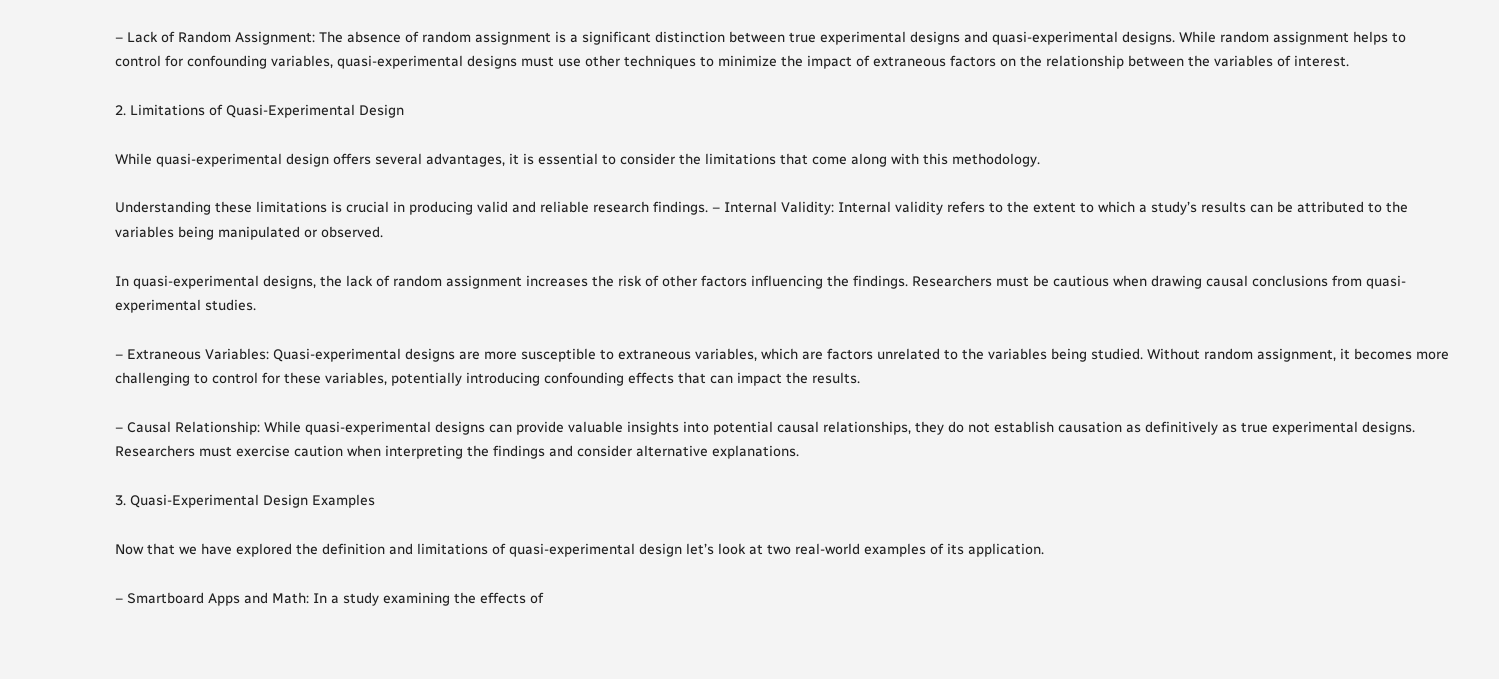– Lack of Random Assignment: The absence of random assignment is a significant distinction between true experimental designs and quasi-experimental designs. While random assignment helps to control for confounding variables, quasi-experimental designs must use other techniques to minimize the impact of extraneous factors on the relationship between the variables of interest.

2. Limitations of Quasi-Experimental Design

While quasi-experimental design offers several advantages, it is essential to consider the limitations that come along with this methodology.

Understanding these limitations is crucial in producing valid and reliable research findings. – Internal Validity: Internal validity refers to the extent to which a study’s results can be attributed to the variables being manipulated or observed.

In quasi-experimental designs, the lack of random assignment increases the risk of other factors influencing the findings. Researchers must be cautious when drawing causal conclusions from quasi-experimental studies.

– Extraneous Variables: Quasi-experimental designs are more susceptible to extraneous variables, which are factors unrelated to the variables being studied. Without random assignment, it becomes more challenging to control for these variables, potentially introducing confounding effects that can impact the results.

– Causal Relationship: While quasi-experimental designs can provide valuable insights into potential causal relationships, they do not establish causation as definitively as true experimental designs. Researchers must exercise caution when interpreting the findings and consider alternative explanations.

3. Quasi-Experimental Design Examples

Now that we have explored the definition and limitations of quasi-experimental design let’s look at two real-world examples of its application.

– Smartboard Apps and Math: In a study examining the effects of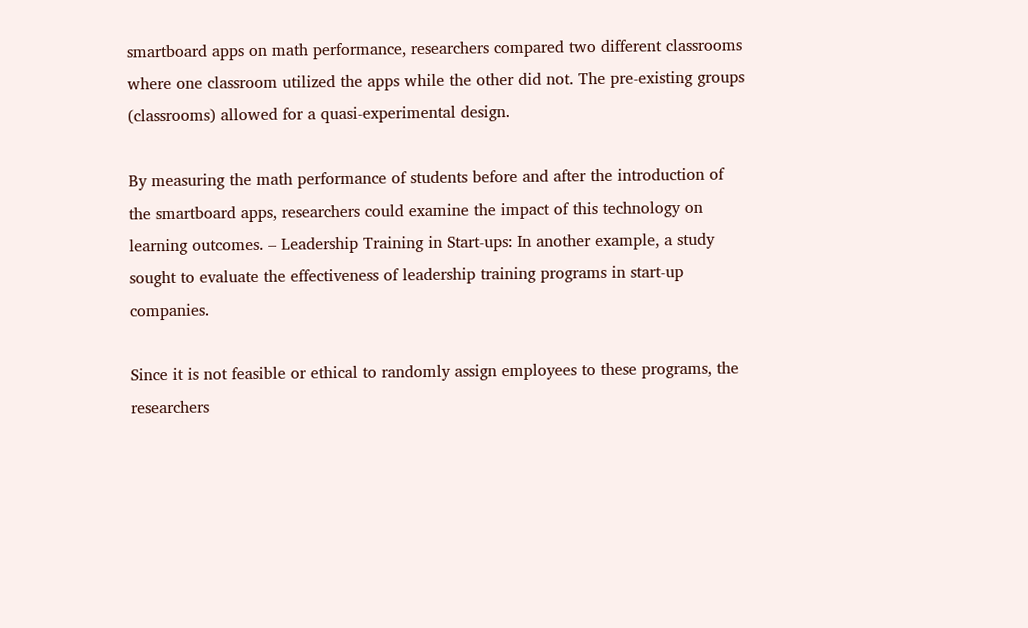smartboard apps on math performance, researchers compared two different classrooms where one classroom utilized the apps while the other did not. The pre-existing groups (classrooms) allowed for a quasi-experimental design.

By measuring the math performance of students before and after the introduction of the smartboard apps, researchers could examine the impact of this technology on learning outcomes. – Leadership Training in Start-ups: In another example, a study sought to evaluate the effectiveness of leadership training programs in start-up companies.

Since it is not feasible or ethical to randomly assign employees to these programs, the researchers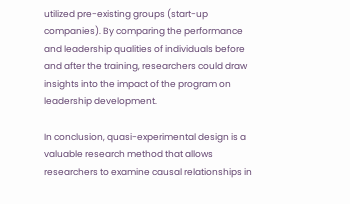utilized pre-existing groups (start-up companies). By comparing the performance and leadership qualities of individuals before and after the training, researchers could draw insights into the impact of the program on leadership development.

In conclusion, quasi-experimental design is a valuable research method that allows researchers to examine causal relationships in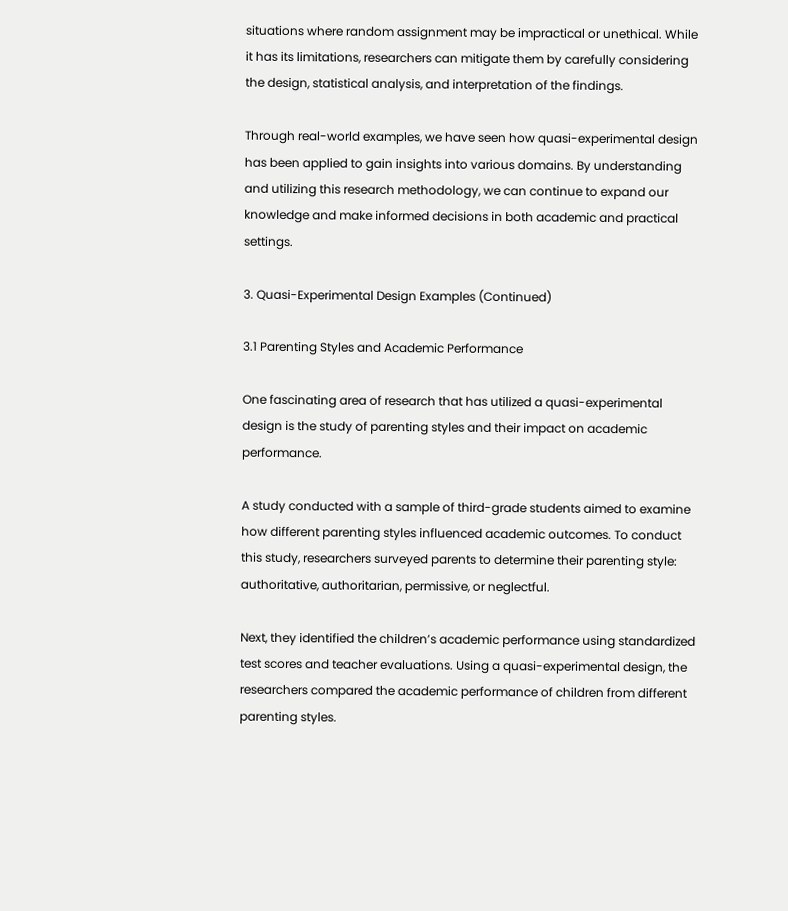situations where random assignment may be impractical or unethical. While it has its limitations, researchers can mitigate them by carefully considering the design, statistical analysis, and interpretation of the findings.

Through real-world examples, we have seen how quasi-experimental design has been applied to gain insights into various domains. By understanding and utilizing this research methodology, we can continue to expand our knowledge and make informed decisions in both academic and practical settings.

3. Quasi-Experimental Design Examples (Continued)

3.1 Parenting Styles and Academic Performance

One fascinating area of research that has utilized a quasi-experimental design is the study of parenting styles and their impact on academic performance.

A study conducted with a sample of third-grade students aimed to examine how different parenting styles influenced academic outcomes. To conduct this study, researchers surveyed parents to determine their parenting style: authoritative, authoritarian, permissive, or neglectful.

Next, they identified the children’s academic performance using standardized test scores and teacher evaluations. Using a quasi-experimental design, the researchers compared the academic performance of children from different parenting styles.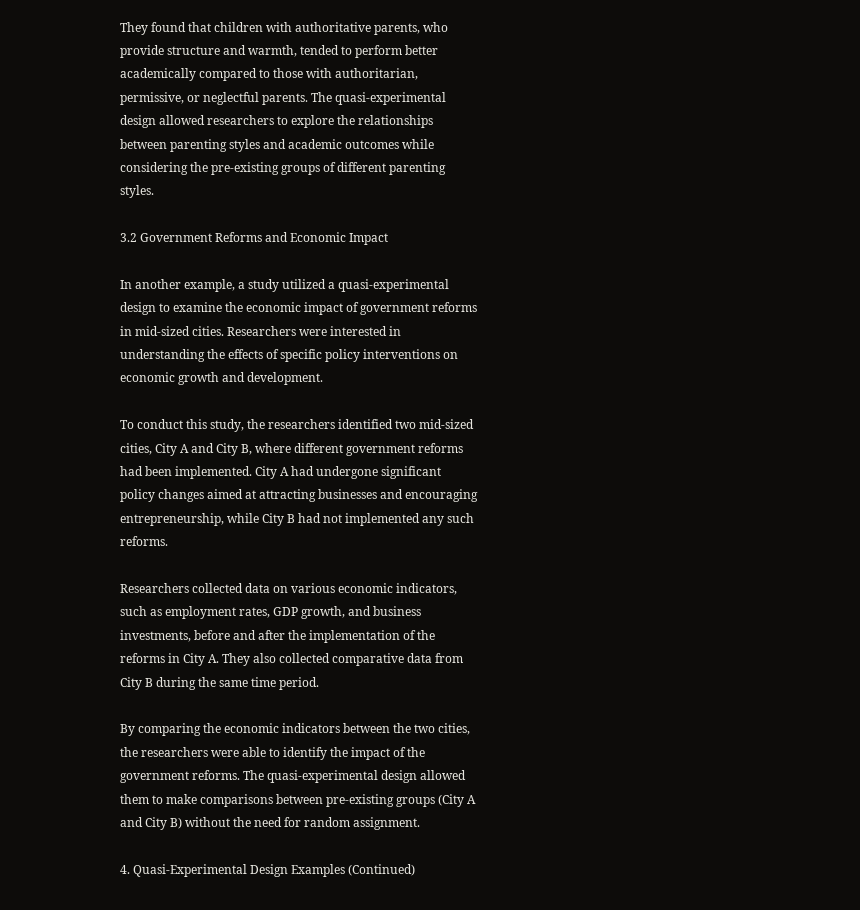They found that children with authoritative parents, who provide structure and warmth, tended to perform better academically compared to those with authoritarian, permissive, or neglectful parents. The quasi-experimental design allowed researchers to explore the relationships between parenting styles and academic outcomes while considering the pre-existing groups of different parenting styles.

3.2 Government Reforms and Economic Impact

In another example, a study utilized a quasi-experimental design to examine the economic impact of government reforms in mid-sized cities. Researchers were interested in understanding the effects of specific policy interventions on economic growth and development.

To conduct this study, the researchers identified two mid-sized cities, City A and City B, where different government reforms had been implemented. City A had undergone significant policy changes aimed at attracting businesses and encouraging entrepreneurship, while City B had not implemented any such reforms.

Researchers collected data on various economic indicators, such as employment rates, GDP growth, and business investments, before and after the implementation of the reforms in City A. They also collected comparative data from City B during the same time period.

By comparing the economic indicators between the two cities, the researchers were able to identify the impact of the government reforms. The quasi-experimental design allowed them to make comparisons between pre-existing groups (City A and City B) without the need for random assignment.

4. Quasi-Experimental Design Examples (Continued)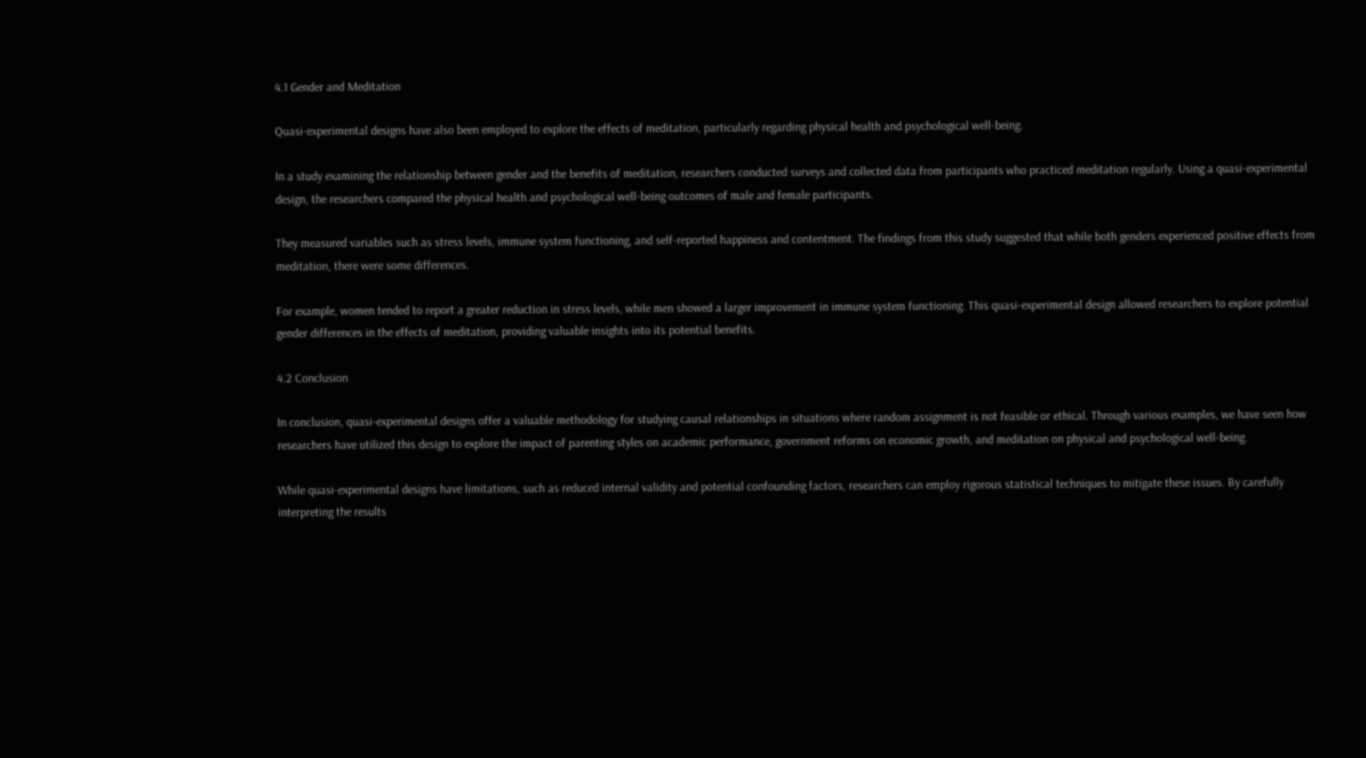4.1 Gender and Meditation

Quasi-experimental designs have also been employed to explore the effects of meditation, particularly regarding physical health and psychological well-being.

In a study examining the relationship between gender and the benefits of meditation, researchers conducted surveys and collected data from participants who practiced meditation regularly. Using a quasi-experimental design, the researchers compared the physical health and psychological well-being outcomes of male and female participants.

They measured variables such as stress levels, immune system functioning, and self-reported happiness and contentment. The findings from this study suggested that while both genders experienced positive effects from meditation, there were some differences.

For example, women tended to report a greater reduction in stress levels, while men showed a larger improvement in immune system functioning. This quasi-experimental design allowed researchers to explore potential gender differences in the effects of meditation, providing valuable insights into its potential benefits.

4.2 Conclusion

In conclusion, quasi-experimental designs offer a valuable methodology for studying causal relationships in situations where random assignment is not feasible or ethical. Through various examples, we have seen how researchers have utilized this design to explore the impact of parenting styles on academic performance, government reforms on economic growth, and meditation on physical and psychological well-being.

While quasi-experimental designs have limitations, such as reduced internal validity and potential confounding factors, researchers can employ rigorous statistical techniques to mitigate these issues. By carefully interpreting the results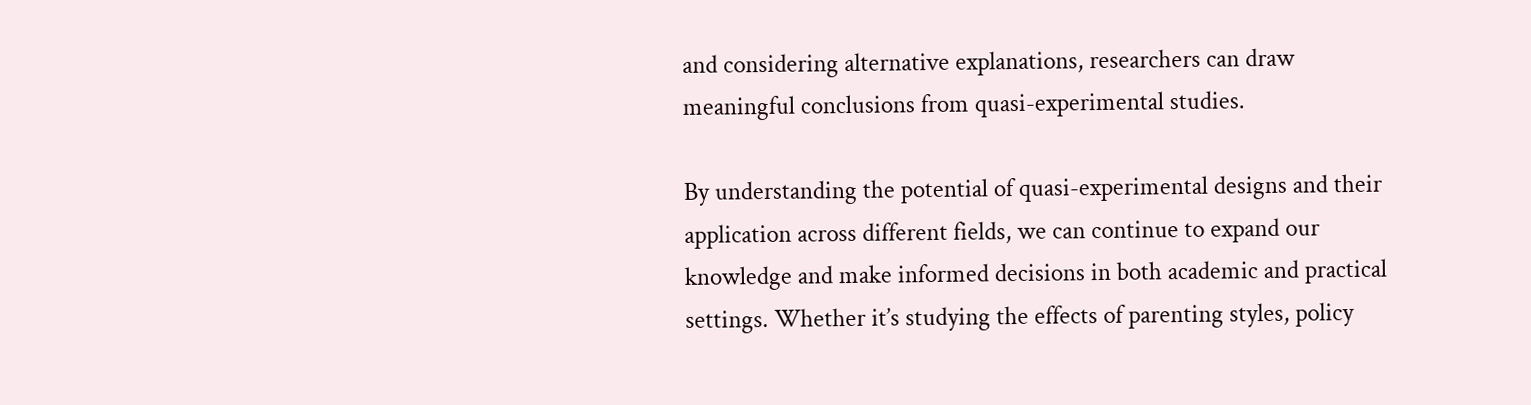and considering alternative explanations, researchers can draw meaningful conclusions from quasi-experimental studies.

By understanding the potential of quasi-experimental designs and their application across different fields, we can continue to expand our knowledge and make informed decisions in both academic and practical settings. Whether it’s studying the effects of parenting styles, policy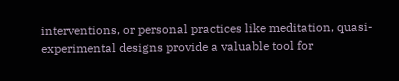interventions, or personal practices like meditation, quasi-experimental designs provide a valuable tool for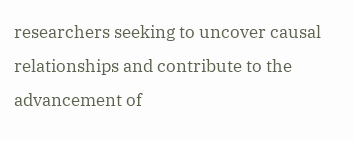researchers seeking to uncover causal relationships and contribute to the advancement of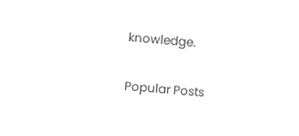knowledge.

Popular Posts